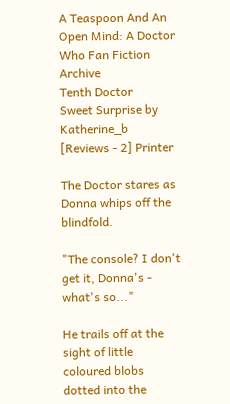A Teaspoon And An Open Mind: A Doctor Who Fan Fiction Archive
Tenth Doctor
Sweet Surprise by Katherine_b [Reviews - 2] Printer

The Doctor stares as Donna whips off the blindfold.

"The console? I don't get it, Donna's - what's so..."

He trails off at the sight of little coloured blobs dotted into the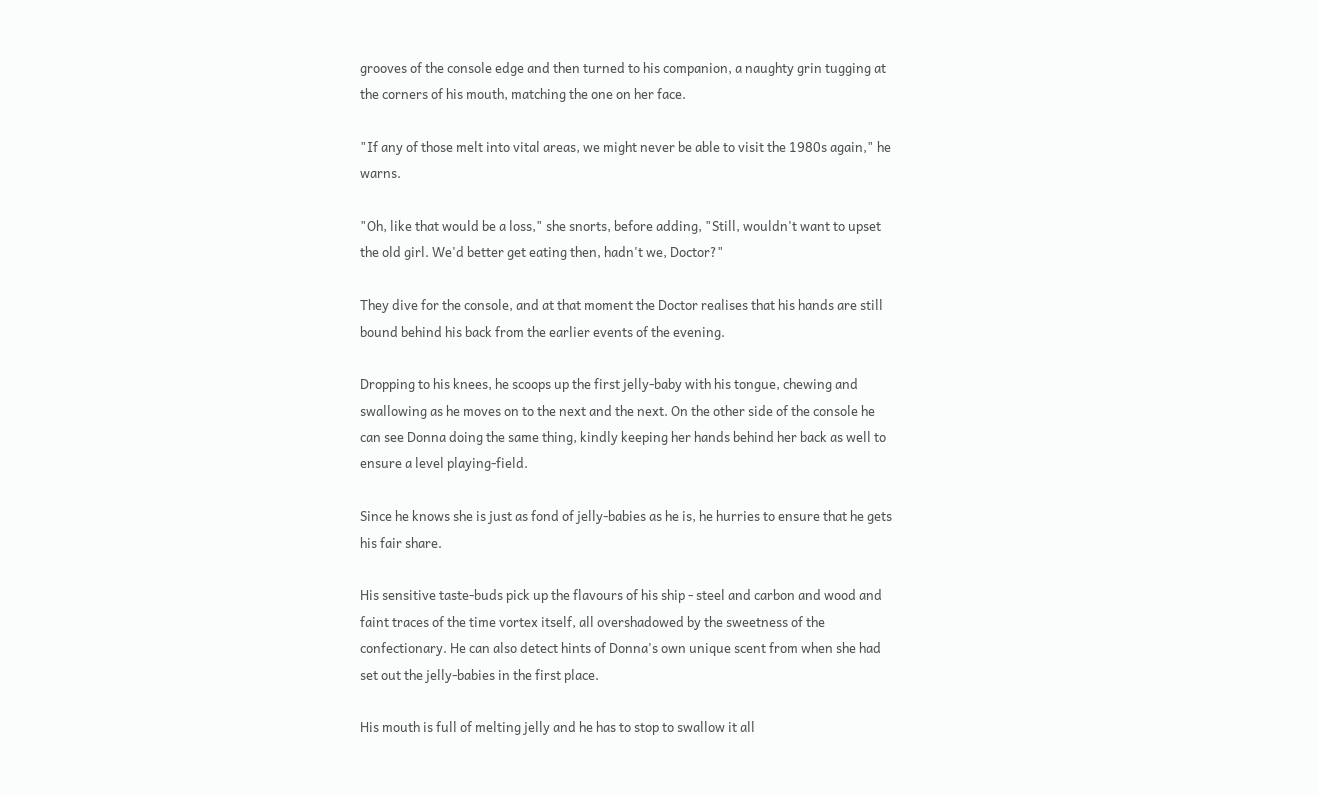grooves of the console edge and then turned to his companion, a naughty grin tugging at the corners of his mouth, matching the one on her face.

"If any of those melt into vital areas, we might never be able to visit the 1980s again," he warns.

"Oh, like that would be a loss," she snorts, before adding, "Still, wouldn't want to upset the old girl. We'd better get eating then, hadn't we, Doctor?"

They dive for the console, and at that moment the Doctor realises that his hands are still bound behind his back from the earlier events of the evening.

Dropping to his knees, he scoops up the first jelly-baby with his tongue, chewing and swallowing as he moves on to the next and the next. On the other side of the console he can see Donna doing the same thing, kindly keeping her hands behind her back as well to ensure a level playing-field.

Since he knows she is just as fond of jelly-babies as he is, he hurries to ensure that he gets his fair share.

His sensitive taste-buds pick up the flavours of his ship - steel and carbon and wood and faint traces of the time vortex itself, all overshadowed by the sweetness of the confectionary. He can also detect hints of Donna's own unique scent from when she had set out the jelly-babies in the first place.

His mouth is full of melting jelly and he has to stop to swallow it all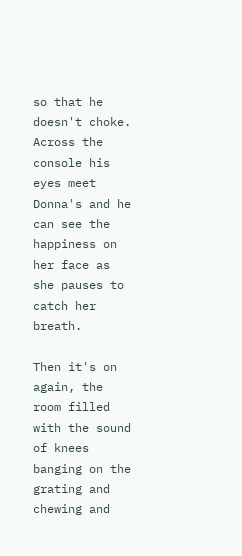so that he doesn't choke. Across the console his eyes meet Donna's and he can see the happiness on her face as she pauses to catch her breath.

Then it's on again, the room filled with the sound of knees banging on the grating and chewing and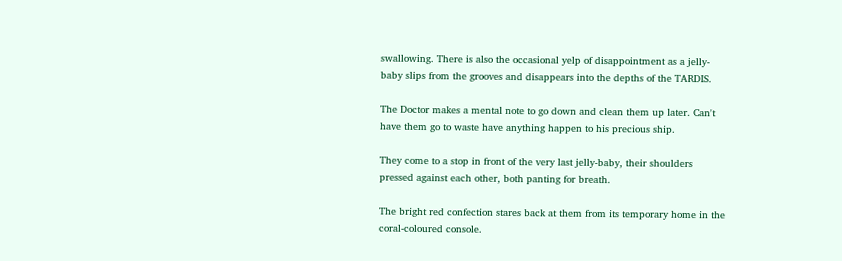swallowing. There is also the occasional yelp of disappointment as a jelly-baby slips from the grooves and disappears into the depths of the TARDIS.

The Doctor makes a mental note to go down and clean them up later. Can't have them go to waste have anything happen to his precious ship.

They come to a stop in front of the very last jelly-baby, their shoulders pressed against each other, both panting for breath.

The bright red confection stares back at them from its temporary home in the coral-coloured console.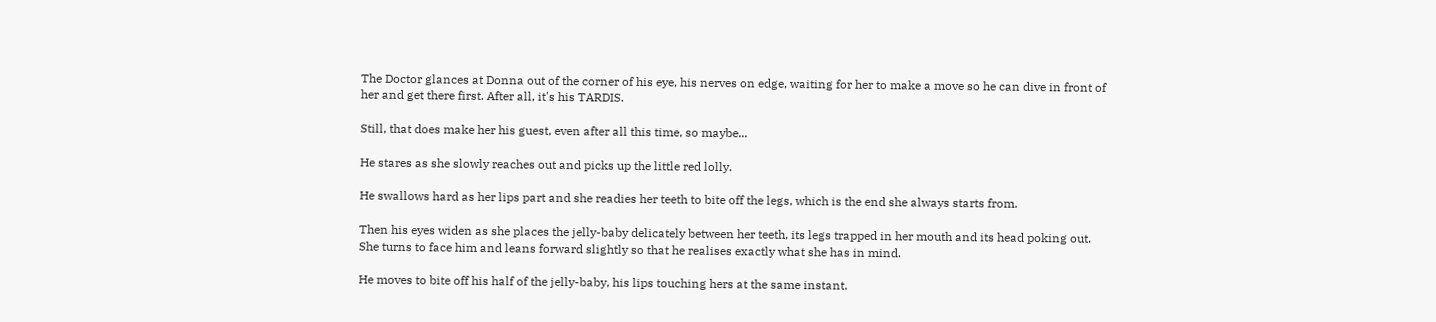The Doctor glances at Donna out of the corner of his eye, his nerves on edge, waiting for her to make a move so he can dive in front of her and get there first. After all, it's his TARDIS.

Still, that does make her his guest, even after all this time, so maybe...

He stares as she slowly reaches out and picks up the little red lolly.

He swallows hard as her lips part and she readies her teeth to bite off the legs, which is the end she always starts from.

Then his eyes widen as she places the jelly-baby delicately between her teeth, its legs trapped in her mouth and its head poking out. She turns to face him and leans forward slightly so that he realises exactly what she has in mind.

He moves to bite off his half of the jelly-baby, his lips touching hers at the same instant.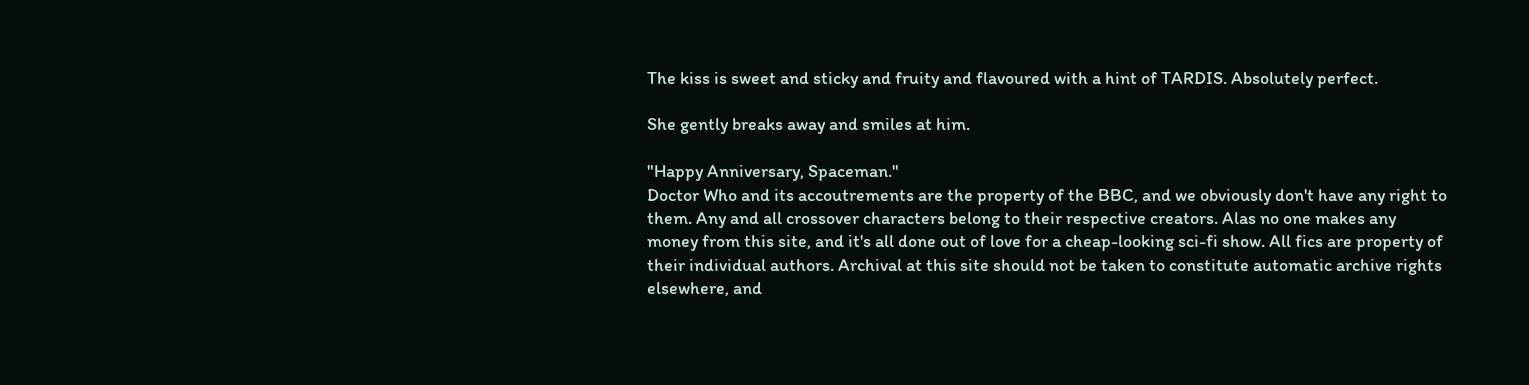The kiss is sweet and sticky and fruity and flavoured with a hint of TARDIS. Absolutely perfect.

She gently breaks away and smiles at him.

"Happy Anniversary, Spaceman."
Doctor Who and its accoutrements are the property of the BBC, and we obviously don't have any right to them. Any and all crossover characters belong to their respective creators. Alas no one makes any money from this site, and it's all done out of love for a cheap-looking sci-fi show. All fics are property of their individual authors. Archival at this site should not be taken to constitute automatic archive rights elsewhere, and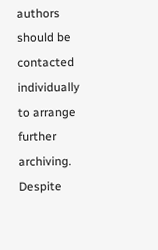authors should be contacted individually to arrange further archiving. Despite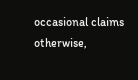occasional claims otherwise,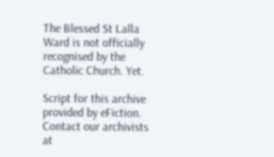The Blessed St Lalla Ward is not officially recognised by the Catholic Church. Yet.

Script for this archive provided by eFiction. Contact our archivists at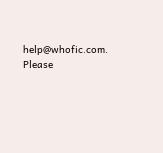help@whofic.com. Please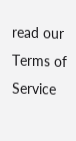read our Terms of Service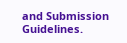and Submission Guidelines.